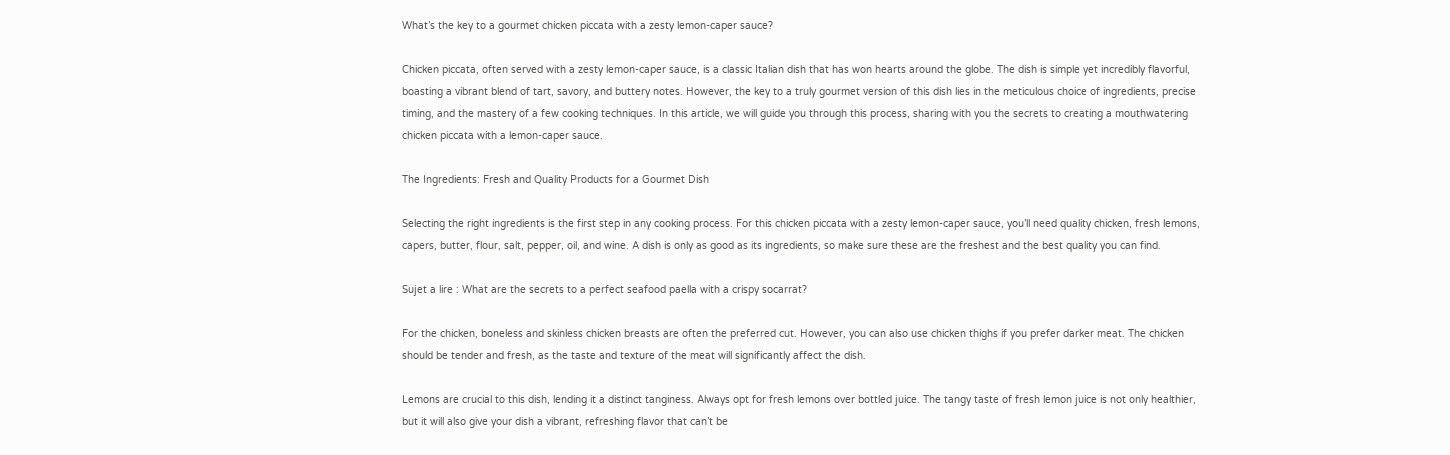What’s the key to a gourmet chicken piccata with a zesty lemon-caper sauce?

Chicken piccata, often served with a zesty lemon-caper sauce, is a classic Italian dish that has won hearts around the globe. The dish is simple yet incredibly flavorful, boasting a vibrant blend of tart, savory, and buttery notes. However, the key to a truly gourmet version of this dish lies in the meticulous choice of ingredients, precise timing, and the mastery of a few cooking techniques. In this article, we will guide you through this process, sharing with you the secrets to creating a mouthwatering chicken piccata with a lemon-caper sauce.

The Ingredients: Fresh and Quality Products for a Gourmet Dish

Selecting the right ingredients is the first step in any cooking process. For this chicken piccata with a zesty lemon-caper sauce, you’ll need quality chicken, fresh lemons, capers, butter, flour, salt, pepper, oil, and wine. A dish is only as good as its ingredients, so make sure these are the freshest and the best quality you can find.

Sujet a lire : What are the secrets to a perfect seafood paella with a crispy socarrat?

For the chicken, boneless and skinless chicken breasts are often the preferred cut. However, you can also use chicken thighs if you prefer darker meat. The chicken should be tender and fresh, as the taste and texture of the meat will significantly affect the dish.

Lemons are crucial to this dish, lending it a distinct tanginess. Always opt for fresh lemons over bottled juice. The tangy taste of fresh lemon juice is not only healthier, but it will also give your dish a vibrant, refreshing flavor that can’t be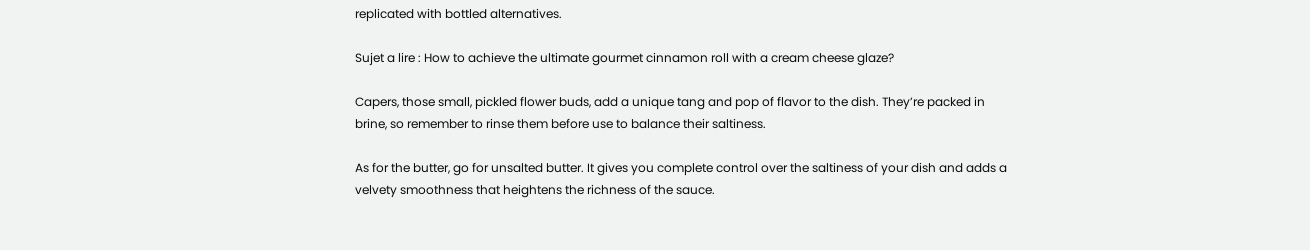replicated with bottled alternatives.

Sujet a lire : How to achieve the ultimate gourmet cinnamon roll with a cream cheese glaze?

Capers, those small, pickled flower buds, add a unique tang and pop of flavor to the dish. They’re packed in brine, so remember to rinse them before use to balance their saltiness.

As for the butter, go for unsalted butter. It gives you complete control over the saltiness of your dish and adds a velvety smoothness that heightens the richness of the sauce.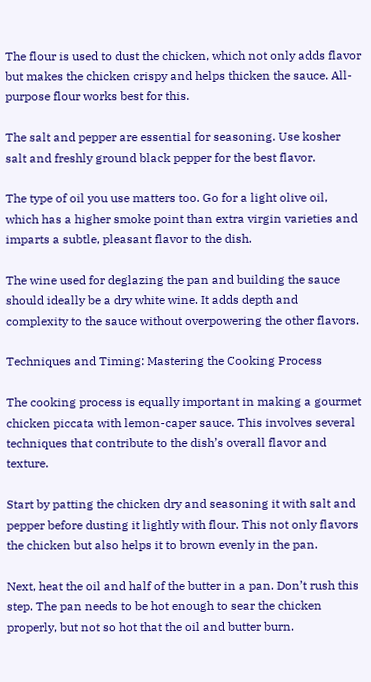The flour is used to dust the chicken, which not only adds flavor but makes the chicken crispy and helps thicken the sauce. All-purpose flour works best for this.

The salt and pepper are essential for seasoning. Use kosher salt and freshly ground black pepper for the best flavor.

The type of oil you use matters too. Go for a light olive oil, which has a higher smoke point than extra virgin varieties and imparts a subtle, pleasant flavor to the dish.

The wine used for deglazing the pan and building the sauce should ideally be a dry white wine. It adds depth and complexity to the sauce without overpowering the other flavors.

Techniques and Timing: Mastering the Cooking Process

The cooking process is equally important in making a gourmet chicken piccata with lemon-caper sauce. This involves several techniques that contribute to the dish’s overall flavor and texture.

Start by patting the chicken dry and seasoning it with salt and pepper before dusting it lightly with flour. This not only flavors the chicken but also helps it to brown evenly in the pan.

Next, heat the oil and half of the butter in a pan. Don’t rush this step. The pan needs to be hot enough to sear the chicken properly, but not so hot that the oil and butter burn.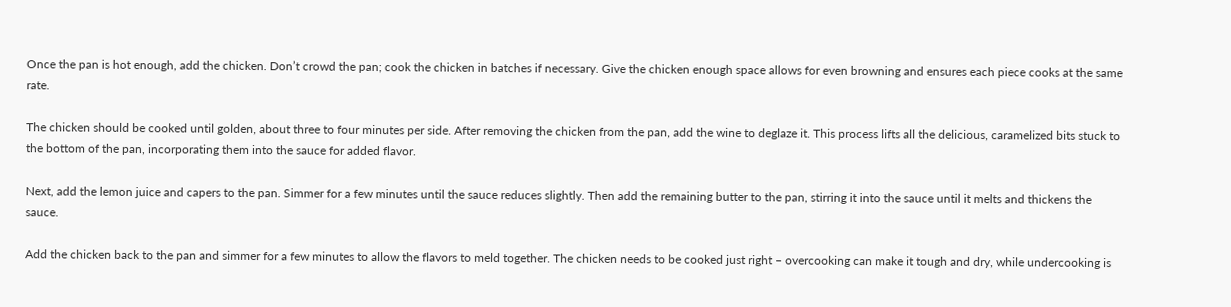Once the pan is hot enough, add the chicken. Don’t crowd the pan; cook the chicken in batches if necessary. Give the chicken enough space allows for even browning and ensures each piece cooks at the same rate.

The chicken should be cooked until golden, about three to four minutes per side. After removing the chicken from the pan, add the wine to deglaze it. This process lifts all the delicious, caramelized bits stuck to the bottom of the pan, incorporating them into the sauce for added flavor.

Next, add the lemon juice and capers to the pan. Simmer for a few minutes until the sauce reduces slightly. Then add the remaining butter to the pan, stirring it into the sauce until it melts and thickens the sauce.

Add the chicken back to the pan and simmer for a few minutes to allow the flavors to meld together. The chicken needs to be cooked just right – overcooking can make it tough and dry, while undercooking is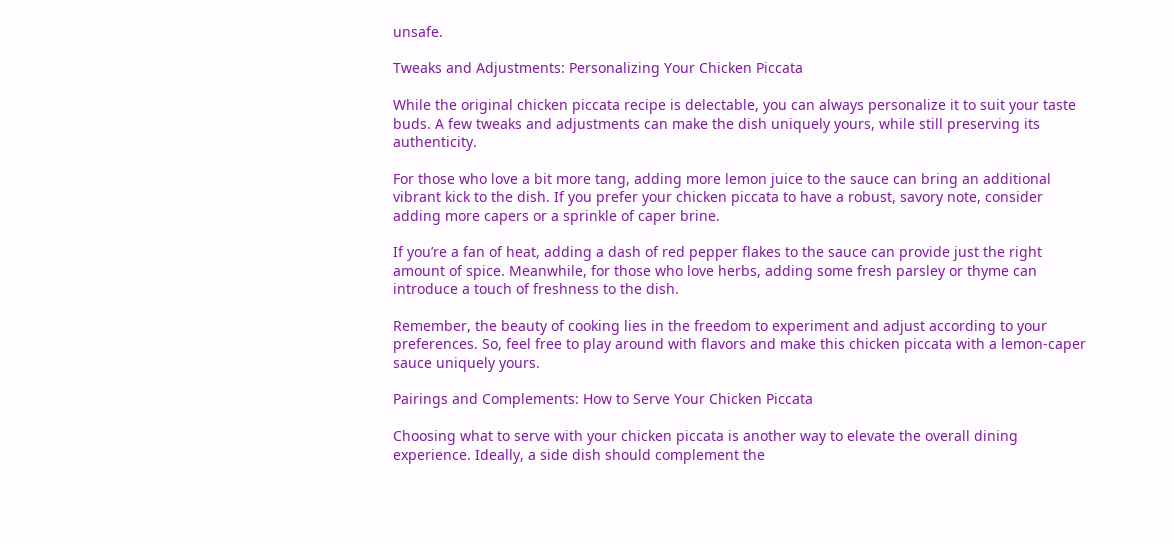unsafe.

Tweaks and Adjustments: Personalizing Your Chicken Piccata

While the original chicken piccata recipe is delectable, you can always personalize it to suit your taste buds. A few tweaks and adjustments can make the dish uniquely yours, while still preserving its authenticity.

For those who love a bit more tang, adding more lemon juice to the sauce can bring an additional vibrant kick to the dish. If you prefer your chicken piccata to have a robust, savory note, consider adding more capers or a sprinkle of caper brine.

If you’re a fan of heat, adding a dash of red pepper flakes to the sauce can provide just the right amount of spice. Meanwhile, for those who love herbs, adding some fresh parsley or thyme can introduce a touch of freshness to the dish.

Remember, the beauty of cooking lies in the freedom to experiment and adjust according to your preferences. So, feel free to play around with flavors and make this chicken piccata with a lemon-caper sauce uniquely yours.

Pairings and Complements: How to Serve Your Chicken Piccata

Choosing what to serve with your chicken piccata is another way to elevate the overall dining experience. Ideally, a side dish should complement the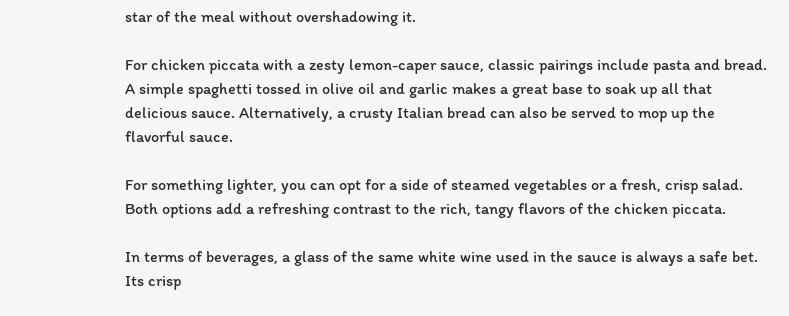star of the meal without overshadowing it.

For chicken piccata with a zesty lemon-caper sauce, classic pairings include pasta and bread. A simple spaghetti tossed in olive oil and garlic makes a great base to soak up all that delicious sauce. Alternatively, a crusty Italian bread can also be served to mop up the flavorful sauce.

For something lighter, you can opt for a side of steamed vegetables or a fresh, crisp salad. Both options add a refreshing contrast to the rich, tangy flavors of the chicken piccata.

In terms of beverages, a glass of the same white wine used in the sauce is always a safe bet. Its crisp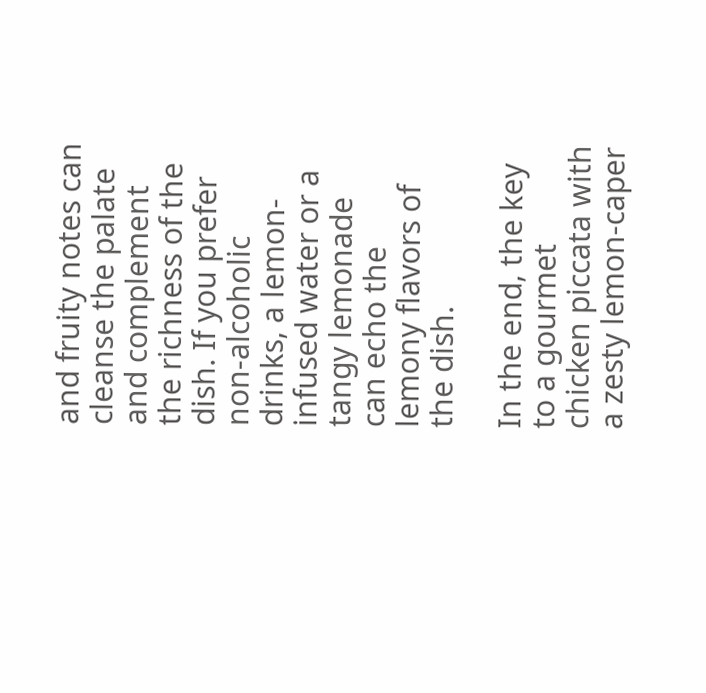and fruity notes can cleanse the palate and complement the richness of the dish. If you prefer non-alcoholic drinks, a lemon-infused water or a tangy lemonade can echo the lemony flavors of the dish.

In the end, the key to a gourmet chicken piccata with a zesty lemon-caper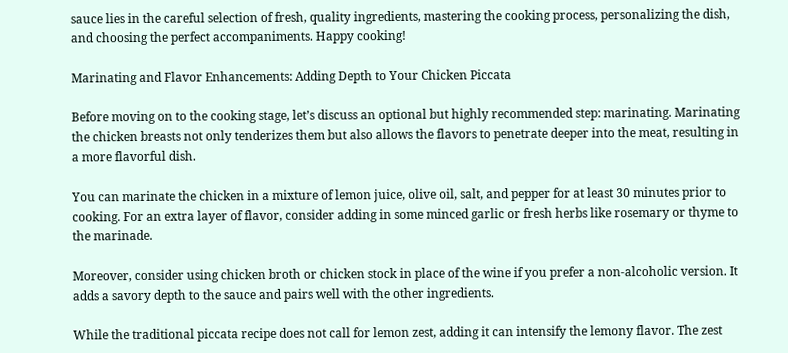sauce lies in the careful selection of fresh, quality ingredients, mastering the cooking process, personalizing the dish, and choosing the perfect accompaniments. Happy cooking!

Marinating and Flavor Enhancements: Adding Depth to Your Chicken Piccata

Before moving on to the cooking stage, let’s discuss an optional but highly recommended step: marinating. Marinating the chicken breasts not only tenderizes them but also allows the flavors to penetrate deeper into the meat, resulting in a more flavorful dish.

You can marinate the chicken in a mixture of lemon juice, olive oil, salt, and pepper for at least 30 minutes prior to cooking. For an extra layer of flavor, consider adding in some minced garlic or fresh herbs like rosemary or thyme to the marinade.

Moreover, consider using chicken broth or chicken stock in place of the wine if you prefer a non-alcoholic version. It adds a savory depth to the sauce and pairs well with the other ingredients.

While the traditional piccata recipe does not call for lemon zest, adding it can intensify the lemony flavor. The zest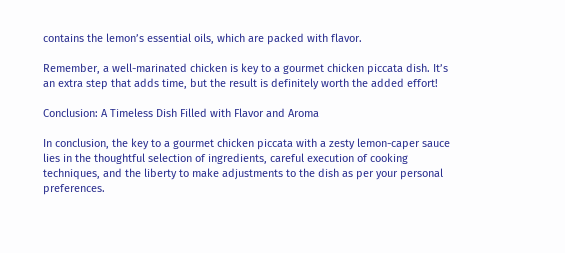contains the lemon’s essential oils, which are packed with flavor.

Remember, a well-marinated chicken is key to a gourmet chicken piccata dish. It’s an extra step that adds time, but the result is definitely worth the added effort!

Conclusion: A Timeless Dish Filled with Flavor and Aroma

In conclusion, the key to a gourmet chicken piccata with a zesty lemon-caper sauce lies in the thoughtful selection of ingredients, careful execution of cooking techniques, and the liberty to make adjustments to the dish as per your personal preferences.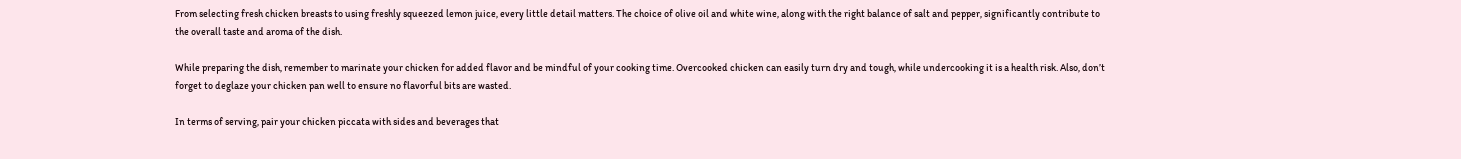From selecting fresh chicken breasts to using freshly squeezed lemon juice, every little detail matters. The choice of olive oil and white wine, along with the right balance of salt and pepper, significantly contribute to the overall taste and aroma of the dish.

While preparing the dish, remember to marinate your chicken for added flavor and be mindful of your cooking time. Overcooked chicken can easily turn dry and tough, while undercooking it is a health risk. Also, don’t forget to deglaze your chicken pan well to ensure no flavorful bits are wasted.

In terms of serving, pair your chicken piccata with sides and beverages that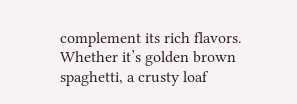complement its rich flavors. Whether it’s golden brown spaghetti, a crusty loaf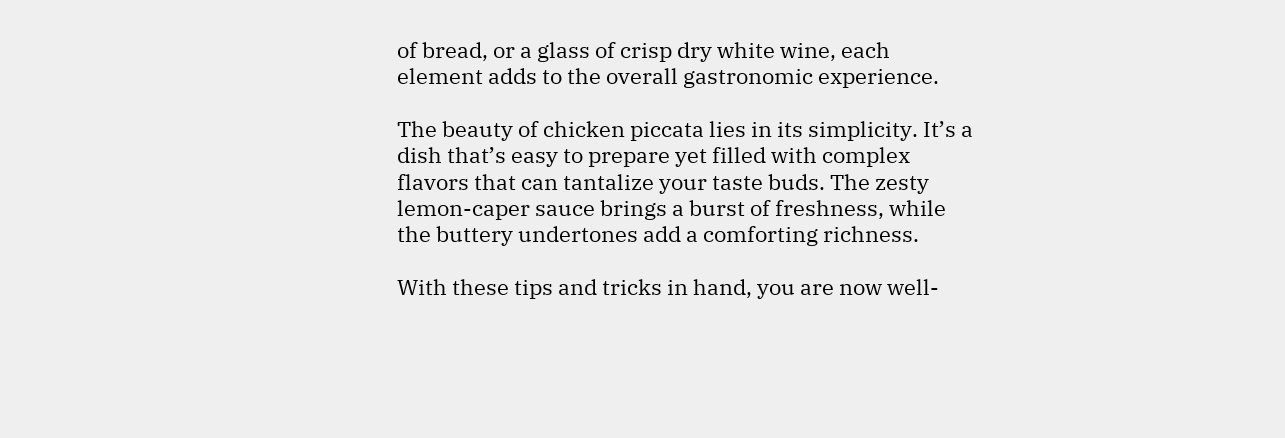of bread, or a glass of crisp dry white wine, each element adds to the overall gastronomic experience.

The beauty of chicken piccata lies in its simplicity. It’s a dish that’s easy to prepare yet filled with complex flavors that can tantalize your taste buds. The zesty lemon-caper sauce brings a burst of freshness, while the buttery undertones add a comforting richness.

With these tips and tricks in hand, you are now well-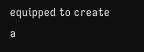equipped to create a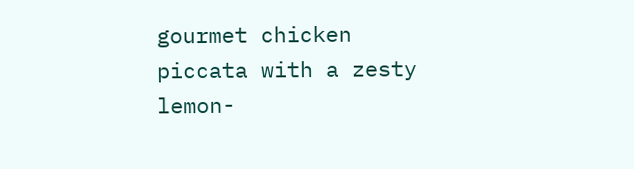gourmet chicken piccata with a zesty lemon-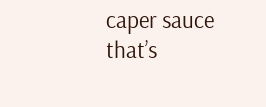caper sauce that’s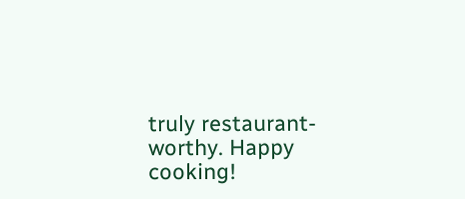truly restaurant-worthy. Happy cooking!